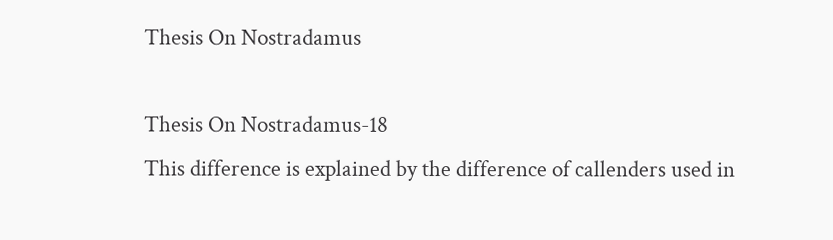Thesis On Nostradamus

Thesis On Nostradamus-18
This difference is explained by the difference of callenders used in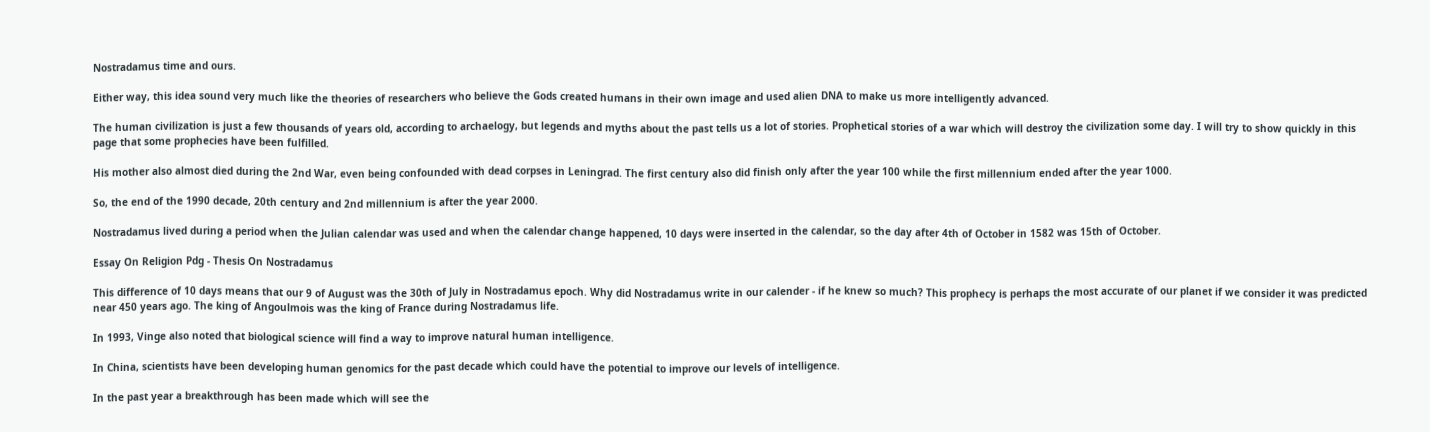Nostradamus time and ours.

Either way, this idea sound very much like the theories of researchers who believe the Gods created humans in their own image and used alien DNA to make us more intelligently advanced.

The human civilization is just a few thousands of years old, according to archaelogy, but legends and myths about the past tells us a lot of stories. Prophetical stories of a war which will destroy the civilization some day. I will try to show quickly in this page that some prophecies have been fulfilled.

His mother also almost died during the 2nd War, even being confounded with dead corpses in Leningrad. The first century also did finish only after the year 100 while the first millennium ended after the year 1000.

So, the end of the 1990 decade, 20th century and 2nd millennium is after the year 2000.

Nostradamus lived during a period when the Julian calendar was used and when the calendar change happened, 10 days were inserted in the calendar, so the day after 4th of October in 1582 was 15th of October.

Essay On Religion Pdg - Thesis On Nostradamus

This difference of 10 days means that our 9 of August was the 30th of July in Nostradamus epoch. Why did Nostradamus write in our calender - if he knew so much? This prophecy is perhaps the most accurate of our planet if we consider it was predicted near 450 years ago. The king of Angoulmois was the king of France during Nostradamus life.

In 1993, Vinge also noted that biological science will find a way to improve natural human intelligence.

In China, scientists have been developing human genomics for the past decade which could have the potential to improve our levels of intelligence.

In the past year a breakthrough has been made which will see the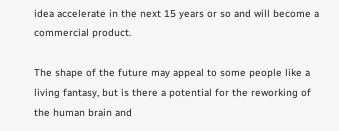idea accelerate in the next 15 years or so and will become a commercial product.

The shape of the future may appeal to some people like a living fantasy, but is there a potential for the reworking of the human brain and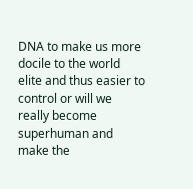DNA to make us more docile to the world elite and thus easier to control or will we really become superhuman and make the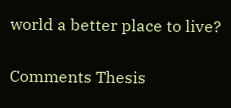world a better place to live?


Comments Thesis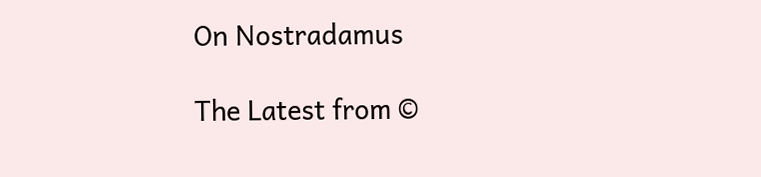On Nostradamus

The Latest from ©